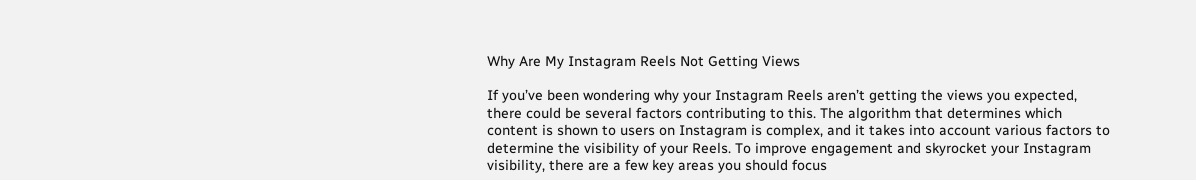Why Are My Instagram Reels Not Getting Views

If you’ve been wondering why your Instagram Reels aren’t getting the views you expected, there could be several factors contributing to this. The algorithm that determines which content is shown to users on Instagram is complex, and it takes into account various factors to determine the visibility of your Reels. To improve engagement and skyrocket your Instagram visibility, there are a few key areas you should focus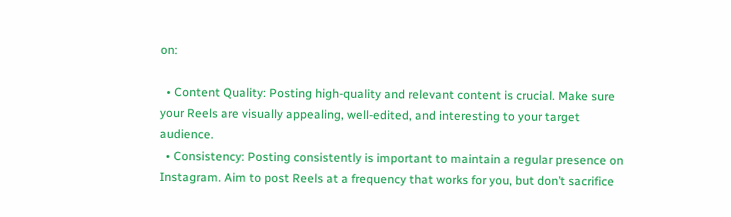on:

  • Content Quality: Posting high-quality and relevant content is crucial. Make sure your Reels are visually appealing, well-edited, and interesting to your target audience.
  • Consistency: Posting consistently is important to maintain a regular presence on Instagram. Aim to post Reels at a frequency that works for you, but don’t sacrifice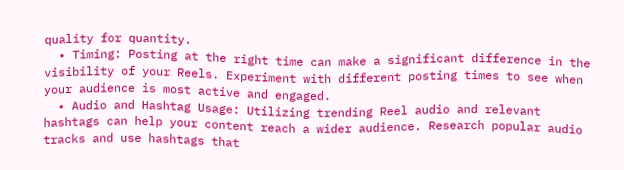quality for quantity.
  • Timing: Posting at the right time can make a significant difference in the visibility of your Reels. Experiment with different posting times to see when your audience is most active and engaged.
  • Audio and Hashtag Usage: Utilizing trending Reel audio and relevant hashtags can help your content reach a wider audience. Research popular audio tracks and use hashtags that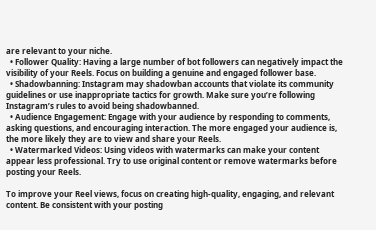are relevant to your niche.
  • Follower Quality: Having a large number of bot followers can negatively impact the visibility of your Reels. Focus on building a genuine and engaged follower base.
  • Shadowbanning: Instagram may shadowban accounts that violate its community guidelines or use inappropriate tactics for growth. Make sure you’re following Instagram’s rules to avoid being shadowbanned.
  • Audience Engagement: Engage with your audience by responding to comments, asking questions, and encouraging interaction. The more engaged your audience is, the more likely they are to view and share your Reels.
  • Watermarked Videos: Using videos with watermarks can make your content appear less professional. Try to use original content or remove watermarks before posting your Reels.

To improve your Reel views, focus on creating high-quality, engaging, and relevant content. Be consistent with your posting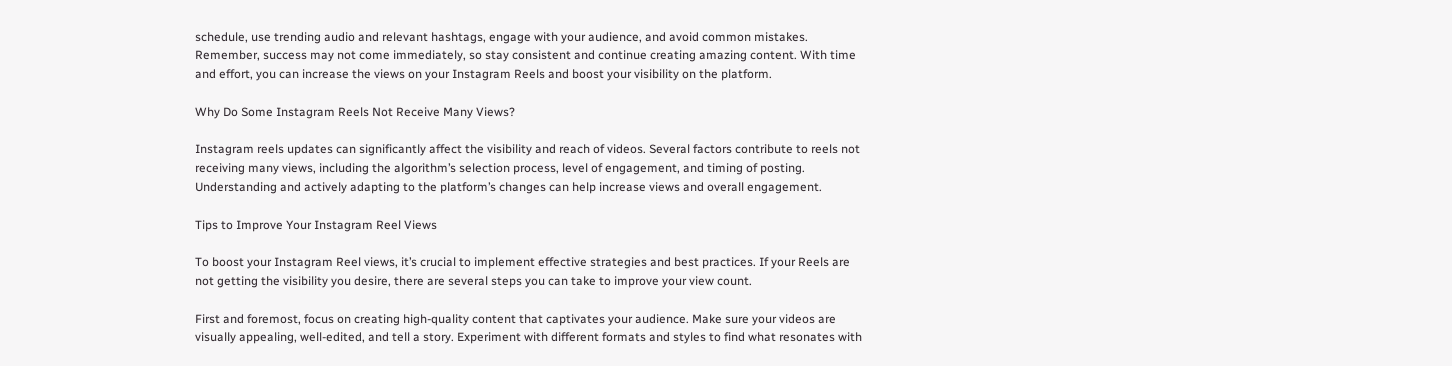schedule, use trending audio and relevant hashtags, engage with your audience, and avoid common mistakes. Remember, success may not come immediately, so stay consistent and continue creating amazing content. With time and effort, you can increase the views on your Instagram Reels and boost your visibility on the platform.

Why Do Some Instagram Reels Not Receive Many Views?

Instagram reels updates can significantly affect the visibility and reach of videos. Several factors contribute to reels not receiving many views, including the algorithm’s selection process, level of engagement, and timing of posting. Understanding and actively adapting to the platform’s changes can help increase views and overall engagement.

Tips to Improve Your Instagram Reel Views

To boost your Instagram Reel views, it’s crucial to implement effective strategies and best practices. If your Reels are not getting the visibility you desire, there are several steps you can take to improve your view count.

First and foremost, focus on creating high-quality content that captivates your audience. Make sure your videos are visually appealing, well-edited, and tell a story. Experiment with different formats and styles to find what resonates with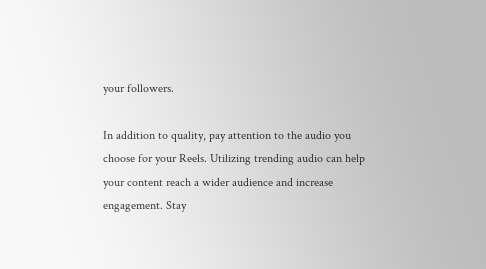your followers.

In addition to quality, pay attention to the audio you choose for your Reels. Utilizing trending audio can help your content reach a wider audience and increase engagement. Stay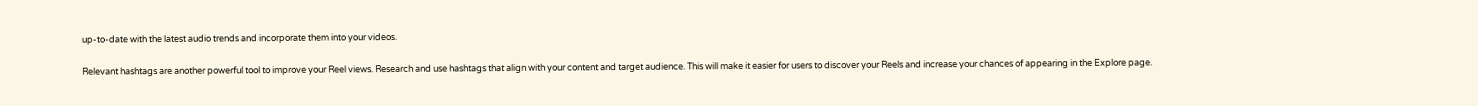up-to-date with the latest audio trends and incorporate them into your videos.

Relevant hashtags are another powerful tool to improve your Reel views. Research and use hashtags that align with your content and target audience. This will make it easier for users to discover your Reels and increase your chances of appearing in the Explore page.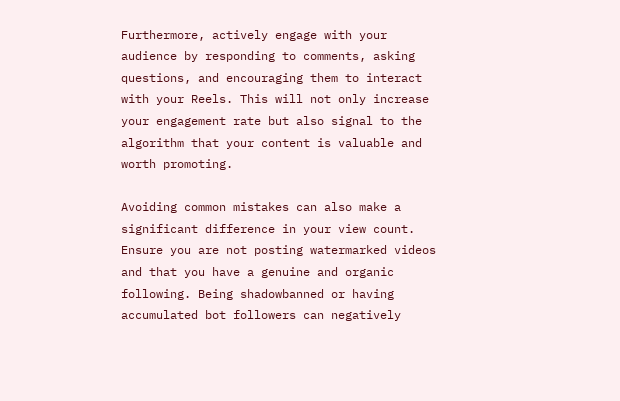Furthermore, actively engage with your audience by responding to comments, asking questions, and encouraging them to interact with your Reels. This will not only increase your engagement rate but also signal to the algorithm that your content is valuable and worth promoting.

Avoiding common mistakes can also make a significant difference in your view count. Ensure you are not posting watermarked videos and that you have a genuine and organic following. Being shadowbanned or having accumulated bot followers can negatively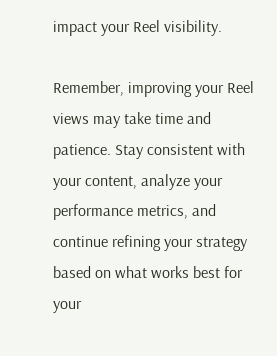impact your Reel visibility.

Remember, improving your Reel views may take time and patience. Stay consistent with your content, analyze your performance metrics, and continue refining your strategy based on what works best for your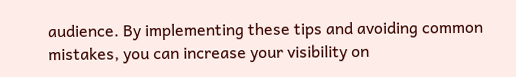audience. By implementing these tips and avoiding common mistakes, you can increase your visibility on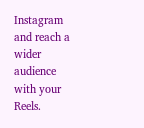Instagram and reach a wider audience with your Reels.